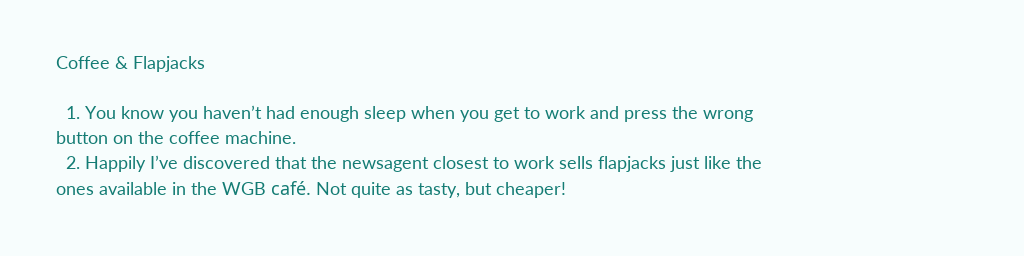Coffee & Flapjacks

  1. You know you haven’t had enough sleep when you get to work and press the wrong button on the coffee machine.
  2. Happily I’ve discovered that the newsagent closest to work sells flapjacks just like the ones available in the WGB café. Not quite as tasty, but cheaper!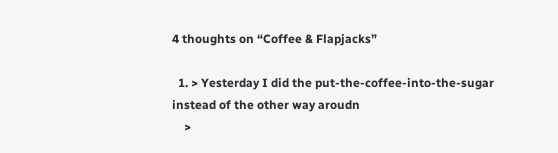4 thoughts on “Coffee & Flapjacks”

  1. > Yesterday I did the put-the-coffee-into-the-sugar instead of the other way aroudn
    >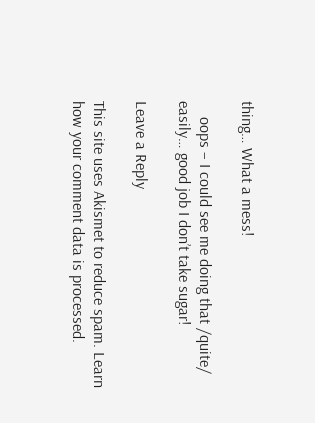thing… What a mess!

    oops – I could see me doing that /quite/ easily… good job I don’t take sugar!

Leave a Reply

This site uses Akismet to reduce spam. Learn how your comment data is processed.